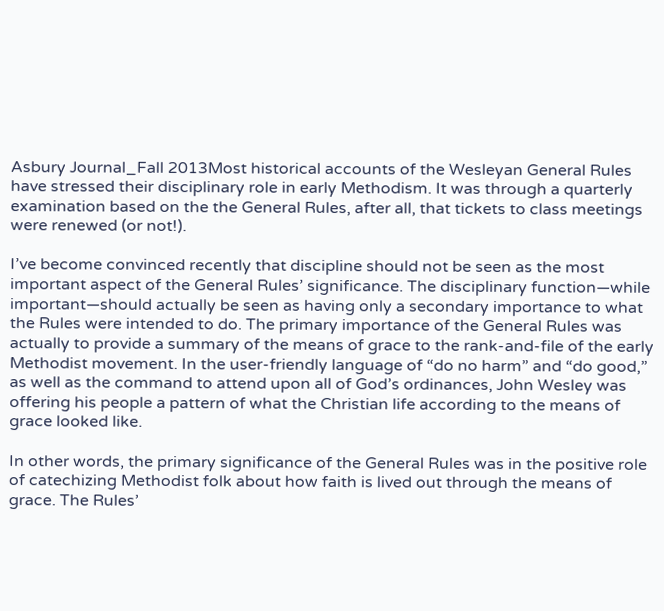Asbury Journal_Fall 2013Most historical accounts of the Wesleyan General Rules have stressed their disciplinary role in early Methodism. It was through a quarterly examination based on the the General Rules, after all, that tickets to class meetings were renewed (or not!).

I’ve become convinced recently that discipline should not be seen as the most important aspect of the General Rules’ significance. The disciplinary function—while important—should actually be seen as having only a secondary importance to what the Rules were intended to do. The primary importance of the General Rules was actually to provide a summary of the means of grace to the rank-and-file of the early Methodist movement. In the user-friendly language of “do no harm” and “do good,” as well as the command to attend upon all of God’s ordinances, John Wesley was offering his people a pattern of what the Christian life according to the means of grace looked like.

In other words, the primary significance of the General Rules was in the positive role of catechizing Methodist folk about how faith is lived out through the means of grace. The Rules’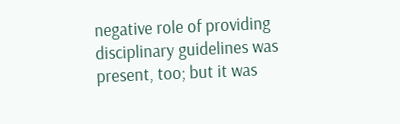negative role of providing disciplinary guidelines was present, too; but it was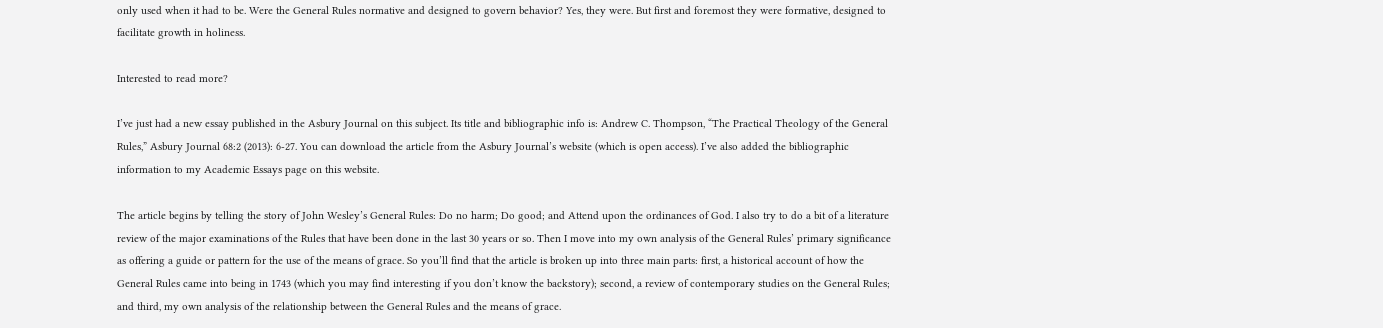only used when it had to be. Were the General Rules normative and designed to govern behavior? Yes, they were. But first and foremost they were formative, designed to facilitate growth in holiness.

Interested to read more?

I’ve just had a new essay published in the Asbury Journal on this subject. Its title and bibliographic info is: Andrew C. Thompson, “The Practical Theology of the General Rules,” Asbury Journal 68:2 (2013): 6-27. You can download the article from the Asbury Journal’s website (which is open access). I’ve also added the bibliographic information to my Academic Essays page on this website.

The article begins by telling the story of John Wesley’s General Rules: Do no harm; Do good; and Attend upon the ordinances of God. I also try to do a bit of a literature review of the major examinations of the Rules that have been done in the last 30 years or so. Then I move into my own analysis of the General Rules’ primary significance as offering a guide or pattern for the use of the means of grace. So you’ll find that the article is broken up into three main parts: first, a historical account of how the General Rules came into being in 1743 (which you may find interesting if you don’t know the backstory); second, a review of contemporary studies on the General Rules; and third, my own analysis of the relationship between the General Rules and the means of grace.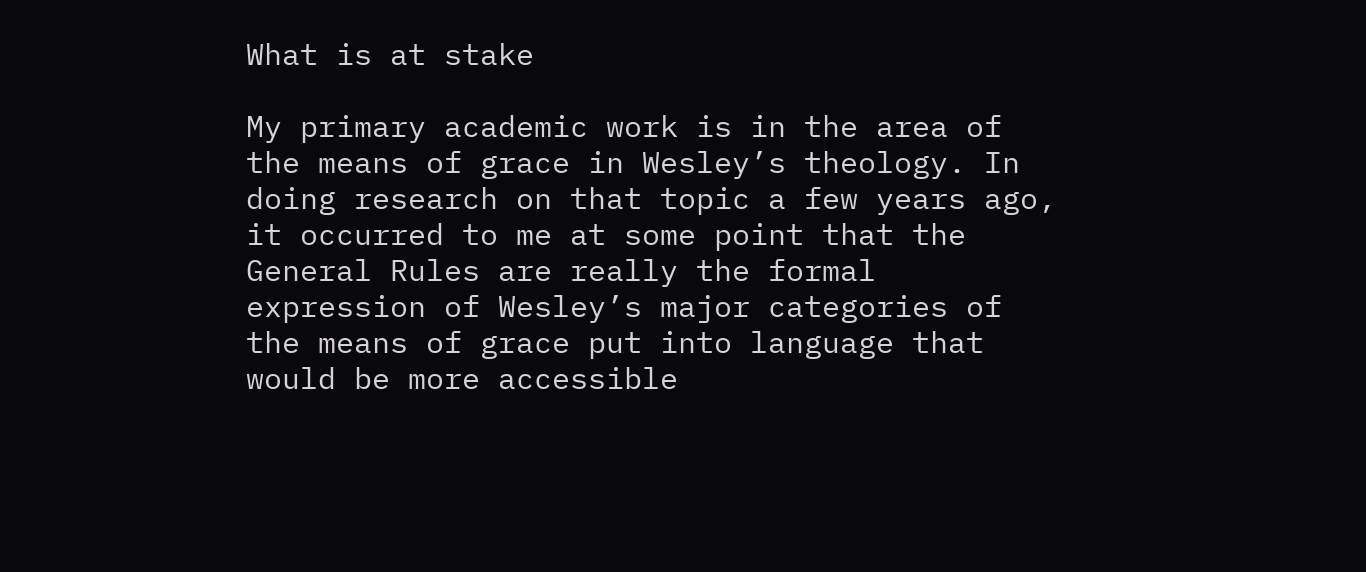What is at stake

My primary academic work is in the area of the means of grace in Wesley’s theology. In doing research on that topic a few years ago, it occurred to me at some point that the General Rules are really the formal expression of Wesley’s major categories of the means of grace put into language that would be more accessible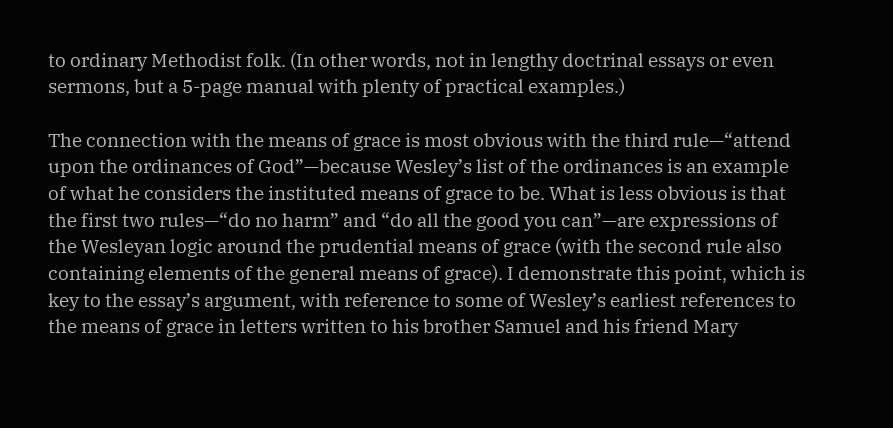to ordinary Methodist folk. (In other words, not in lengthy doctrinal essays or even sermons, but a 5-page manual with plenty of practical examples.)

The connection with the means of grace is most obvious with the third rule—“attend upon the ordinances of God”—because Wesley’s list of the ordinances is an example of what he considers the instituted means of grace to be. What is less obvious is that the first two rules—“do no harm” and “do all the good you can”—are expressions of the Wesleyan logic around the prudential means of grace (with the second rule also containing elements of the general means of grace). I demonstrate this point, which is key to the essay’s argument, with reference to some of Wesley’s earliest references to the means of grace in letters written to his brother Samuel and his friend Mary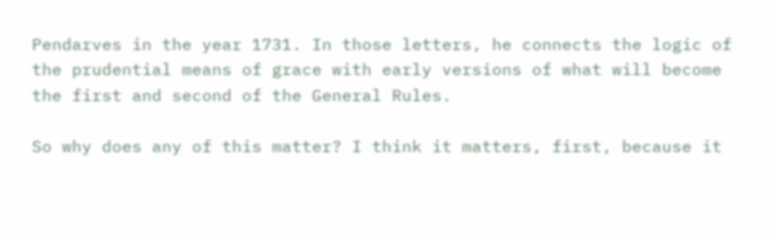Pendarves in the year 1731. In those letters, he connects the logic of the prudential means of grace with early versions of what will become the first and second of the General Rules.

So why does any of this matter? I think it matters, first, because it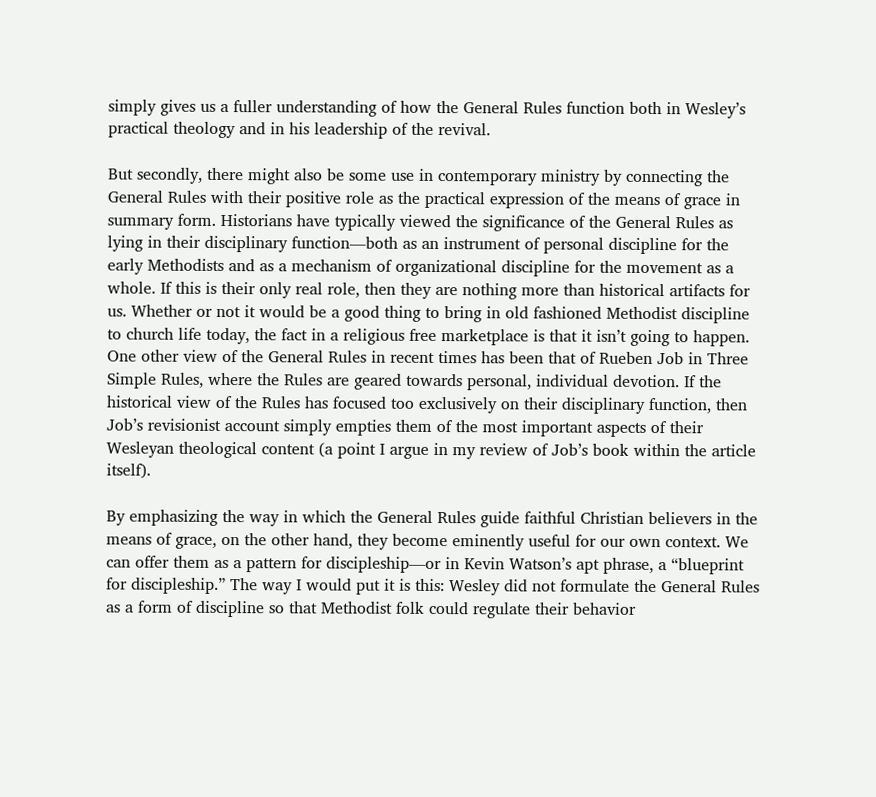simply gives us a fuller understanding of how the General Rules function both in Wesley’s practical theology and in his leadership of the revival.

But secondly, there might also be some use in contemporary ministry by connecting the General Rules with their positive role as the practical expression of the means of grace in summary form. Historians have typically viewed the significance of the General Rules as lying in their disciplinary function—both as an instrument of personal discipline for the early Methodists and as a mechanism of organizational discipline for the movement as a whole. If this is their only real role, then they are nothing more than historical artifacts for us. Whether or not it would be a good thing to bring in old fashioned Methodist discipline to church life today, the fact in a religious free marketplace is that it isn’t going to happen. One other view of the General Rules in recent times has been that of Rueben Job in Three Simple Rules, where the Rules are geared towards personal, individual devotion. If the historical view of the Rules has focused too exclusively on their disciplinary function, then Job’s revisionist account simply empties them of the most important aspects of their Wesleyan theological content (a point I argue in my review of Job’s book within the article itself).

By emphasizing the way in which the General Rules guide faithful Christian believers in the means of grace, on the other hand, they become eminently useful for our own context. We can offer them as a pattern for discipleship—or in Kevin Watson’s apt phrase, a “blueprint for discipleship.” The way I would put it is this: Wesley did not formulate the General Rules as a form of discipline so that Methodist folk could regulate their behavior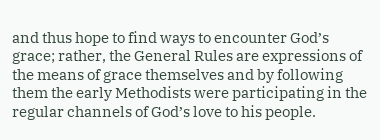and thus hope to find ways to encounter God’s grace; rather, the General Rules are expressions of the means of grace themselves and by following them the early Methodists were participating in the regular channels of God’s love to his people.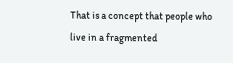That is a concept that people who live in a fragmented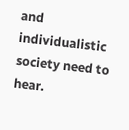and individualistic society need to hear.